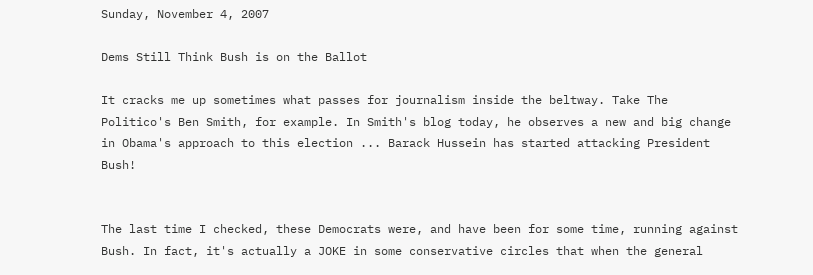Sunday, November 4, 2007

Dems Still Think Bush is on the Ballot

It cracks me up sometimes what passes for journalism inside the beltway. Take The Politico's Ben Smith, for example. In Smith's blog today, he observes a new and big change in Obama's approach to this election ... Barack Hussein has started attacking President Bush!


The last time I checked, these Democrats were, and have been for some time, running against Bush. In fact, it's actually a JOKE in some conservative circles that when the general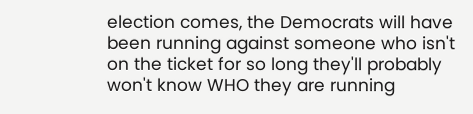election comes, the Democrats will have been running against someone who isn't on the ticket for so long they'll probably won't know WHO they are running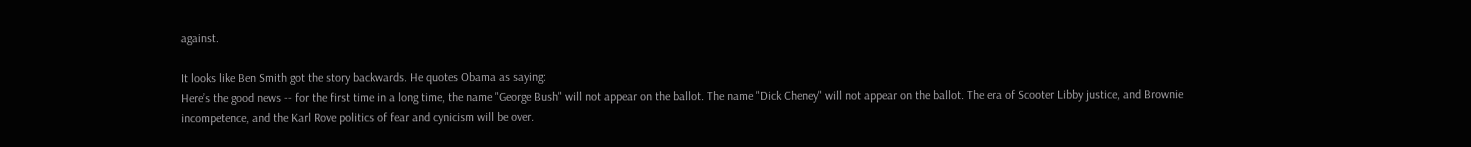against.

It looks like Ben Smith got the story backwards. He quotes Obama as saying:
Here’s the good news -- for the first time in a long time, the name "George Bush" will not appear on the ballot. The name "Dick Cheney" will not appear on the ballot. The era of Scooter Libby justice, and Brownie incompetence, and the Karl Rove politics of fear and cynicism will be over.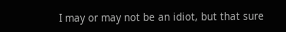I may or may not be an idiot, but that sure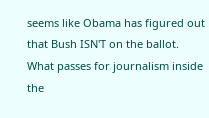seems like Obama has figured out that Bush ISN'T on the ballot. What passes for journalism inside the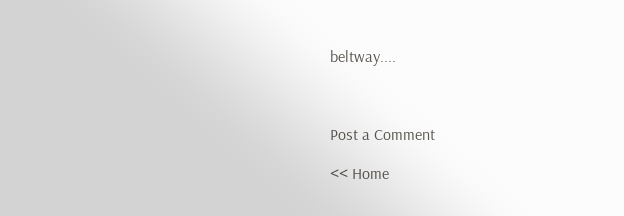beltway....



Post a Comment

<< Home